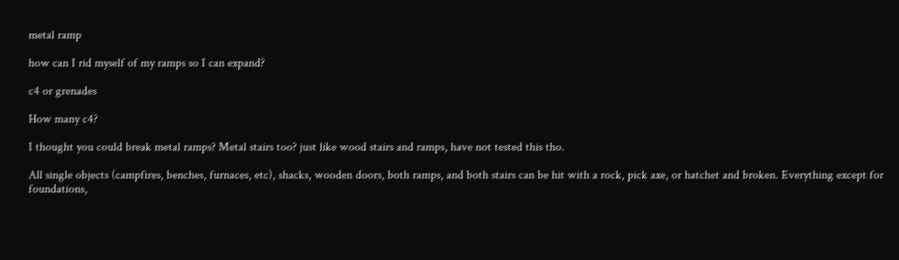metal ramp

how can I rid myself of my ramps so I can expand?

c4 or grenades

How many c4?

I thought you could break metal ramps? Metal stairs too? just like wood stairs and ramps, have not tested this tho.

All single objects (campfires, benches, furnaces, etc), shacks, wooden doors, both ramps, and both stairs can be hit with a rock, pick axe, or hatchet and broken. Everything except for foundations,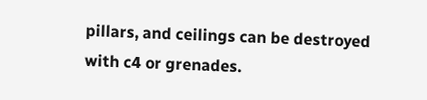pillars, and ceilings can be destroyed with c4 or grenades.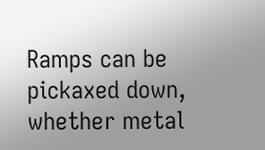Ramps can be pickaxed down, whether metal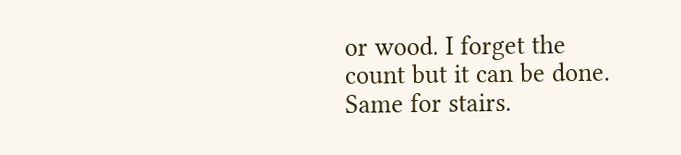or wood. I forget the count but it can be done. Same for stairs.